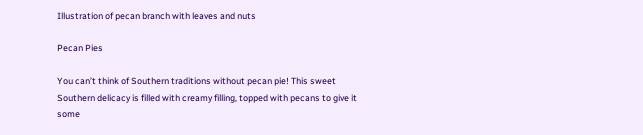Illustration of pecan branch with leaves and nuts

Pecan Pies

You can’t think of Southern traditions without pecan pie! This sweet Southern delicacy is filled with creamy filling, topped with pecans to give it some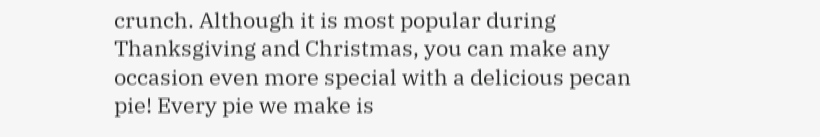crunch. Although it is most popular during Thanksgiving and Christmas, you can make any occasion even more special with a delicious pecan pie! Every pie we make is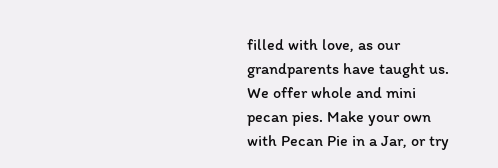filled with love, as our grandparents have taught us. We offer whole and mini pecan pies. Make your own with Pecan Pie in a Jar, or try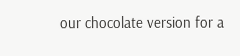our chocolate version for a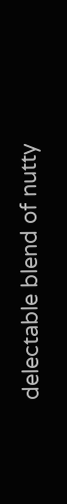delectable blend of nutty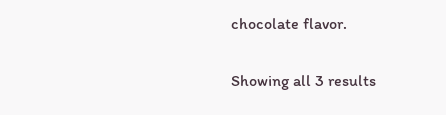chocolate flavor.

Showing all 3 results